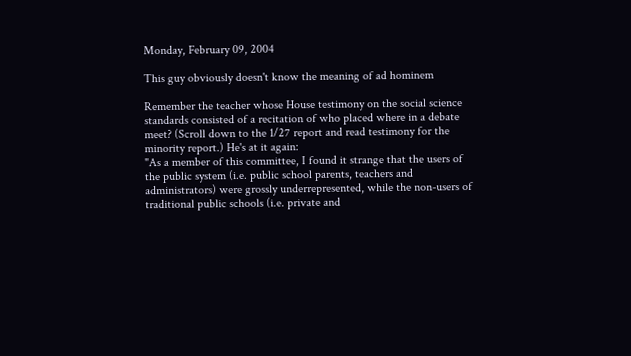Monday, February 09, 2004

This guy obviously doesn't know the meaning of ad hominem

Remember the teacher whose House testimony on the social science standards consisted of a recitation of who placed where in a debate meet? (Scroll down to the 1/27 report and read testimony for the minority report.) He's at it again:
"As a member of this committee, I found it strange that the users of the public system (i.e. public school parents, teachers and administrators) were grossly underrepresented, while the non-users of traditional public schools (i.e. private and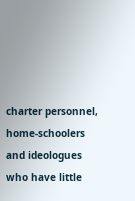charter personnel, home-schoolers and ideologues who have little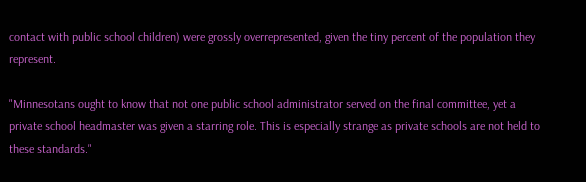contact with public school children) were grossly overrepresented, given the tiny percent of the population they represent.

"Minnesotans ought to know that not one public school administrator served on the final committee, yet a private school headmaster was given a starring role. This is especially strange as private schools are not held to these standards."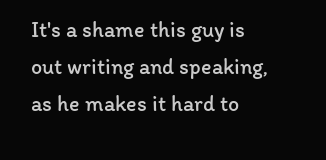It's a shame this guy is out writing and speaking, as he makes it hard to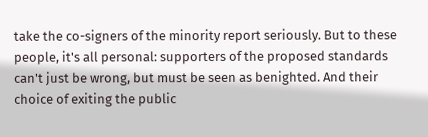take the co-signers of the minority report seriously. But to these people, it's all personal: supporters of the proposed standards can't just be wrong, but must be seen as benighted. And their choice of exiting the public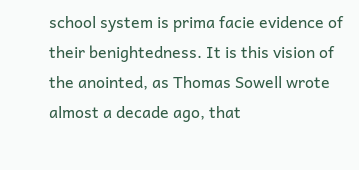school system is prima facie evidence of their benightedness. It is this vision of the anointed, as Thomas Sowell wrote almost a decade ago, that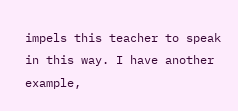impels this teacher to speak in this way. I have another example,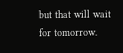but that will wait for tomorrow.